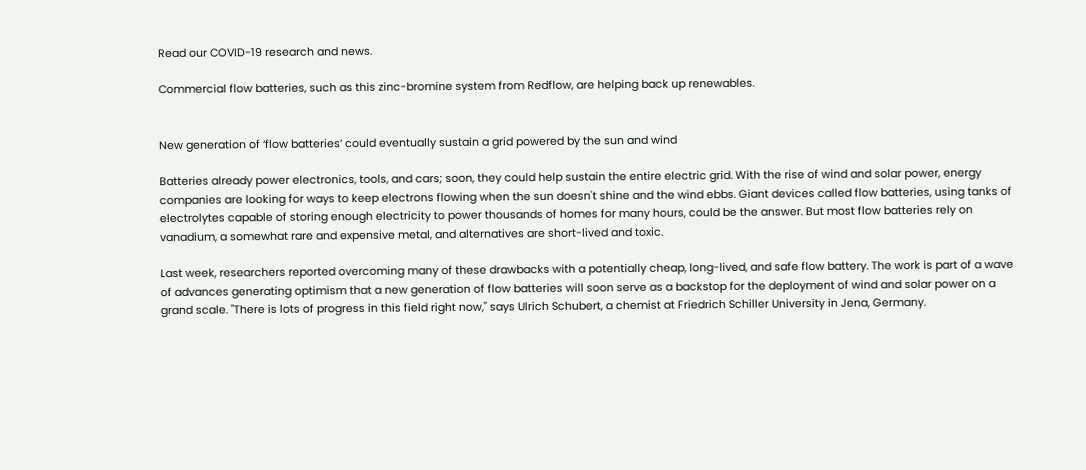Read our COVID-19 research and news.

Commercial flow batteries, such as this zinc-bromine system from Redflow, are helping back up renewables.


New generation of ‘flow batteries’ could eventually sustain a grid powered by the sun and wind

Batteries already power electronics, tools, and cars; soon, they could help sustain the entire electric grid. With the rise of wind and solar power, energy companies are looking for ways to keep electrons flowing when the sun doesn't shine and the wind ebbs. Giant devices called flow batteries, using tanks of electrolytes capable of storing enough electricity to power thousands of homes for many hours, could be the answer. But most flow batteries rely on vanadium, a somewhat rare and expensive metal, and alternatives are short-lived and toxic.

Last week, researchers reported overcoming many of these drawbacks with a potentially cheap, long-lived, and safe flow battery. The work is part of a wave of advances generating optimism that a new generation of flow batteries will soon serve as a backstop for the deployment of wind and solar power on a grand scale. "There is lots of progress in this field right now," says Ulrich Schubert, a chemist at Friedrich Schiller University in Jena, Germany.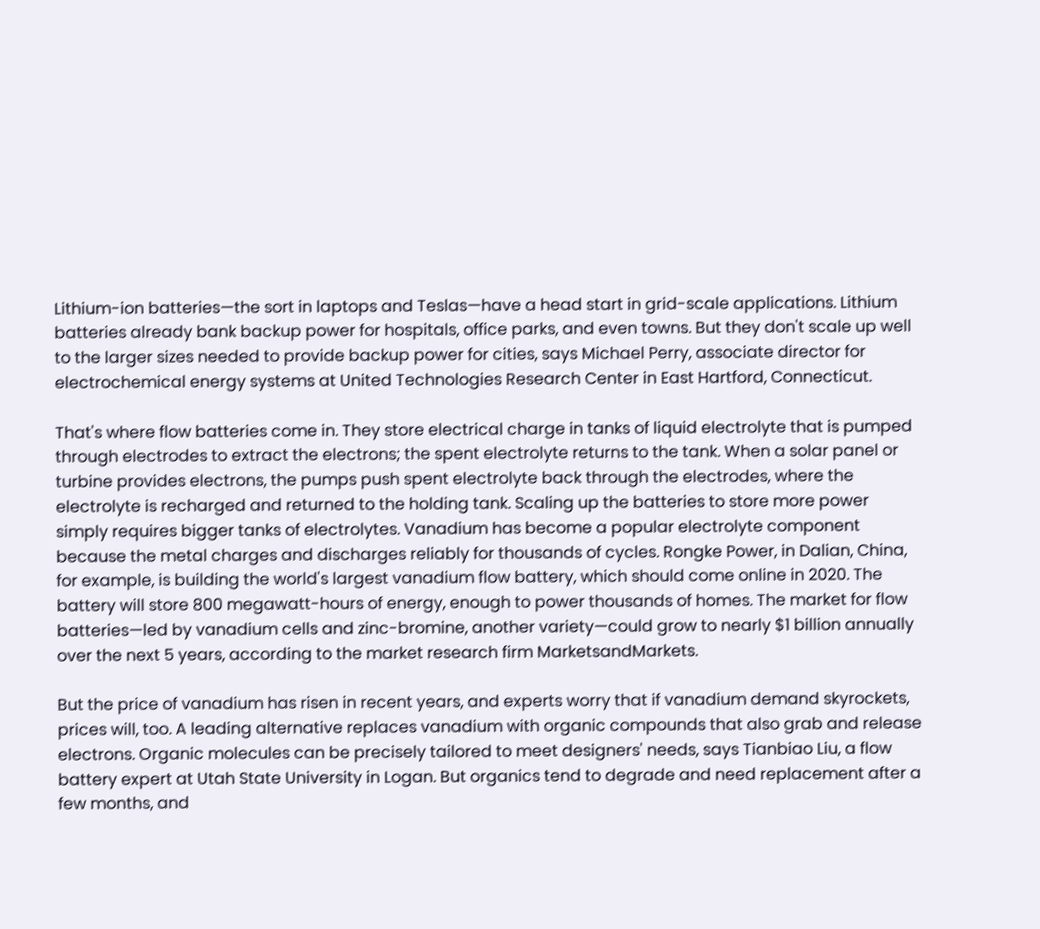Lithium-ion batteries—the sort in laptops and Teslas—have a head start in grid-scale applications. Lithium batteries already bank backup power for hospitals, office parks, and even towns. But they don't scale up well to the larger sizes needed to provide backup power for cities, says Michael Perry, associate director for electrochemical energy systems at United Technologies Research Center in East Hartford, Connecticut.

That's where flow batteries come in. They store electrical charge in tanks of liquid electrolyte that is pumped through electrodes to extract the electrons; the spent electrolyte returns to the tank. When a solar panel or turbine provides electrons, the pumps push spent electrolyte back through the electrodes, where the electrolyte is recharged and returned to the holding tank. Scaling up the batteries to store more power simply requires bigger tanks of electrolytes. Vanadium has become a popular electrolyte component because the metal charges and discharges reliably for thousands of cycles. Rongke Power, in Dalian, China, for example, is building the world's largest vanadium flow battery, which should come online in 2020. The battery will store 800 megawatt-hours of energy, enough to power thousands of homes. The market for flow batteries—led by vanadium cells and zinc-bromine, another variety—could grow to nearly $1 billion annually over the next 5 years, according to the market research firm MarketsandMarkets.

But the price of vanadium has risen in recent years, and experts worry that if vanadium demand skyrockets, prices will, too. A leading alternative replaces vanadium with organic compounds that also grab and release electrons. Organic molecules can be precisely tailored to meet designers' needs, says Tianbiao Liu, a flow battery expert at Utah State University in Logan. But organics tend to degrade and need replacement after a few months, and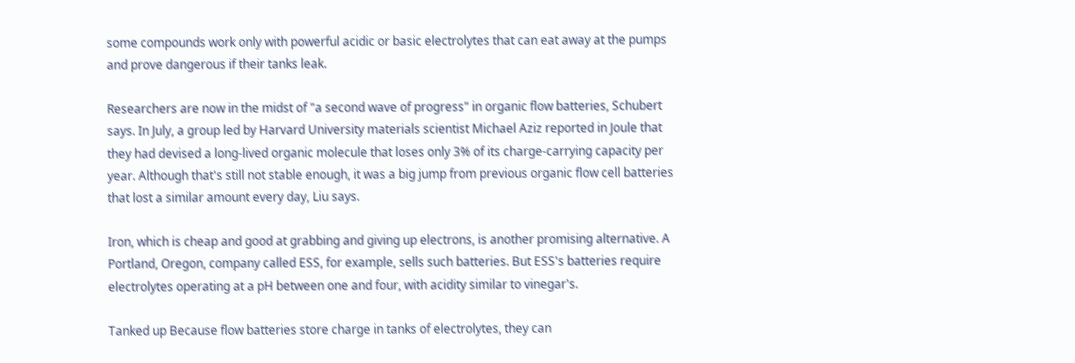some compounds work only with powerful acidic or basic electrolytes that can eat away at the pumps and prove dangerous if their tanks leak.

Researchers are now in the midst of "a second wave of progress" in organic flow batteries, Schubert says. In July, a group led by Harvard University materials scientist Michael Aziz reported in Joule that they had devised a long-lived organic molecule that loses only 3% of its charge-carrying capacity per year. Although that's still not stable enough, it was a big jump from previous organic flow cell batteries that lost a similar amount every day, Liu says.

Iron, which is cheap and good at grabbing and giving up electrons, is another promising alternative. A Portland, Oregon, company called ESS, for example, sells such batteries. But ESS's batteries require electrolytes operating at a pH between one and four, with acidity similar to vinegar's.

Tanked up Because flow batteries store charge in tanks of electrolytes, they can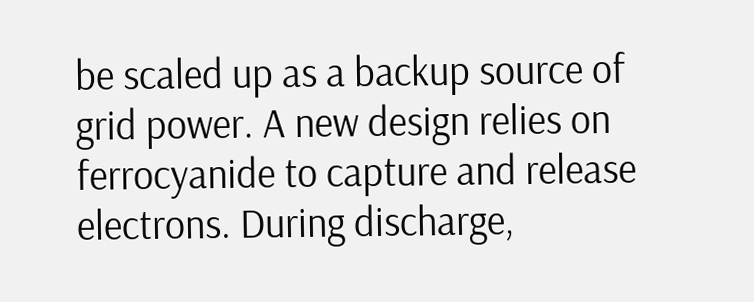be scaled up as a backup source of grid power. A new design relies on ferrocyanide to capture and release electrons. During discharge,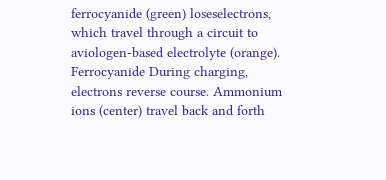ferrocyanide (green) loseselectrons, which travel through a circuit to aviologen-based electrolyte (orange). Ferrocyanide During charging, electrons reverse course. Ammonium ions (center) travel back and forth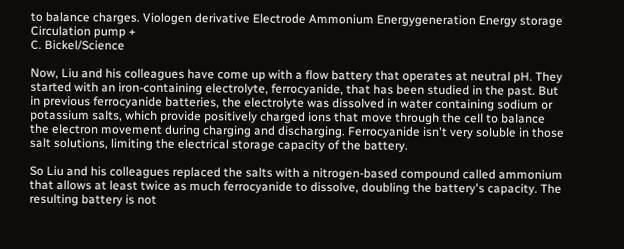to balance charges. Viologen derivative Electrode Ammonium Energygeneration Energy storage Circulation pump +
C. Bickel/Science

Now, Liu and his colleagues have come up with a flow battery that operates at neutral pH. They started with an iron-containing electrolyte, ferrocyanide, that has been studied in the past. But in previous ferrocyanide batteries, the electrolyte was dissolved in water containing sodium or potassium salts, which provide positively charged ions that move through the cell to balance the electron movement during charging and discharging. Ferrocyanide isn't very soluble in those salt solutions, limiting the electrical storage capacity of the battery.

So Liu and his colleagues replaced the salts with a nitrogen-based compound called ammonium that allows at least twice as much ferrocyanide to dissolve, doubling the battery's capacity. The resulting battery is not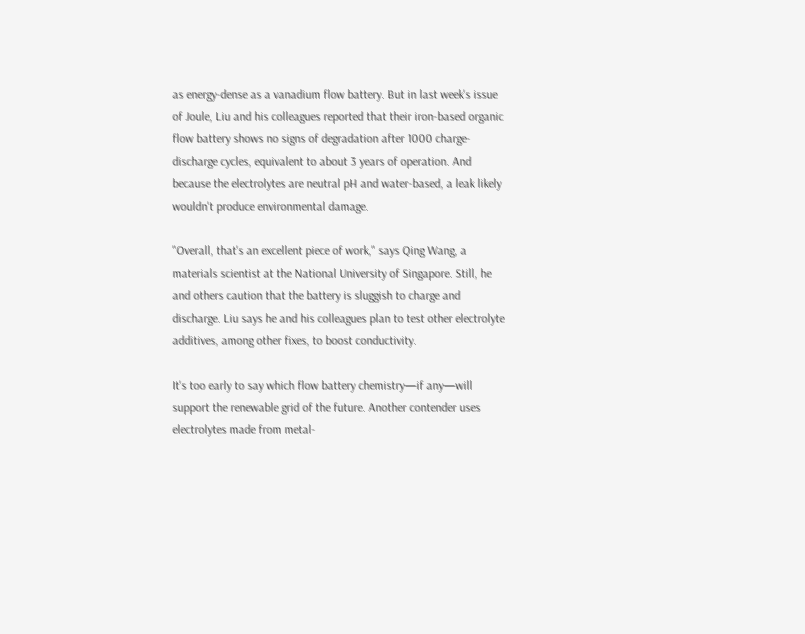as energy-dense as a vanadium flow battery. But in last week's issue of Joule, Liu and his colleagues reported that their iron-based organic flow battery shows no signs of degradation after 1000 charge-discharge cycles, equivalent to about 3 years of operation. And because the electrolytes are neutral pH and water-based, a leak likely wouldn't produce environmental damage.

"Overall, that's an excellent piece of work," says Qing Wang, a materials scientist at the National University of Singapore. Still, he and others caution that the battery is sluggish to charge and discharge. Liu says he and his colleagues plan to test other electrolyte additives, among other fixes, to boost conductivity.

It's too early to say which flow battery chemistry—if any—will support the renewable grid of the future. Another contender uses electrolytes made from metal-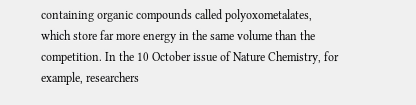containing organic compounds called polyoxometalates, which store far more energy in the same volume than the competition. In the 10 October issue of Nature Chemistry, for example, researchers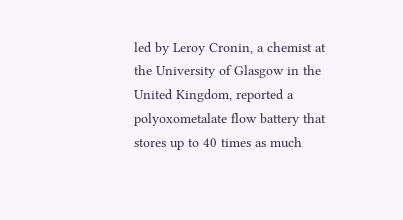led by Leroy Cronin, a chemist at the University of Glasgow in the United Kingdom, reported a polyoxometalate flow battery that stores up to 40 times as much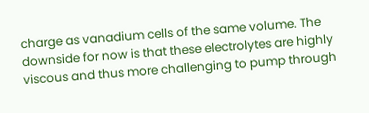charge as vanadium cells of the same volume. The downside for now is that these electrolytes are highly viscous and thus more challenging to pump through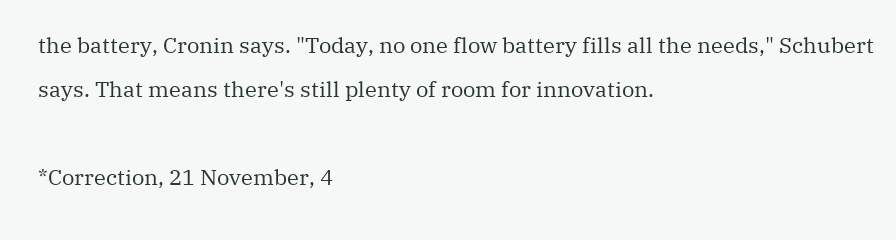the battery, Cronin says. "Today, no one flow battery fills all the needs," Schubert says. That means there's still plenty of room for innovation.

*Correction, 21 November, 4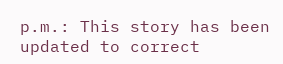p.m.: This story has been updated to correct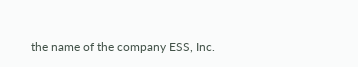the name of the company ESS, Inc.